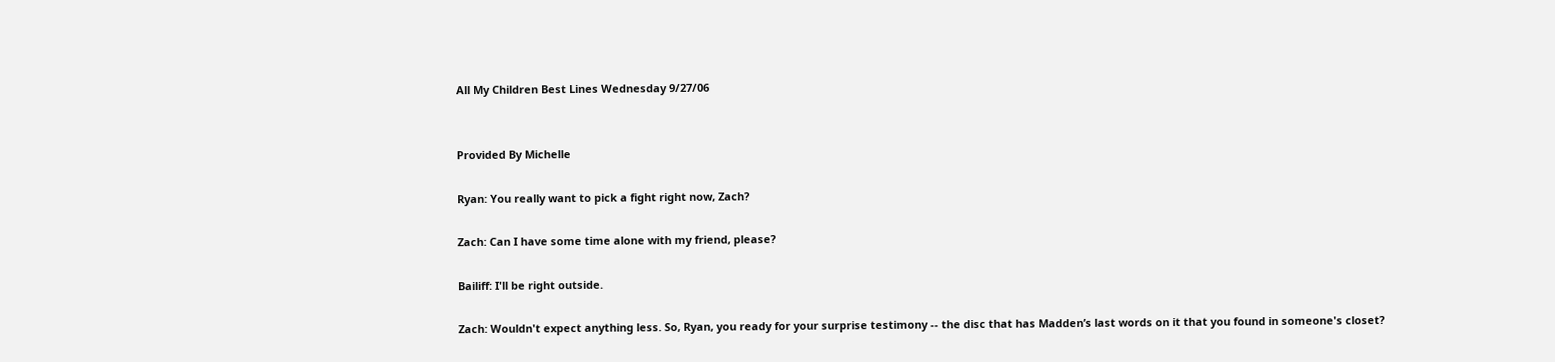All My Children Best Lines Wednesday 9/27/06


Provided By Michelle

Ryan: You really want to pick a fight right now, Zach?

Zach: Can I have some time alone with my friend, please?

Bailiff: I'll be right outside.

Zach: Wouldn't expect anything less. So, Ryan, you ready for your surprise testimony -- the disc that has Madden’s last words on it that you found in someone's closet?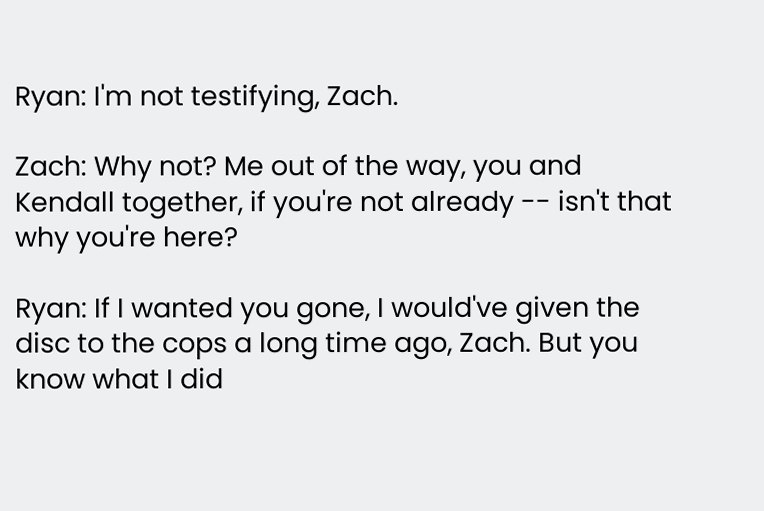Ryan: I'm not testifying, Zach.

Zach: Why not? Me out of the way, you and Kendall together, if you're not already -- isn't that why you're here?

Ryan: If I wanted you gone, I would've given the disc to the cops a long time ago, Zach. But you know what I did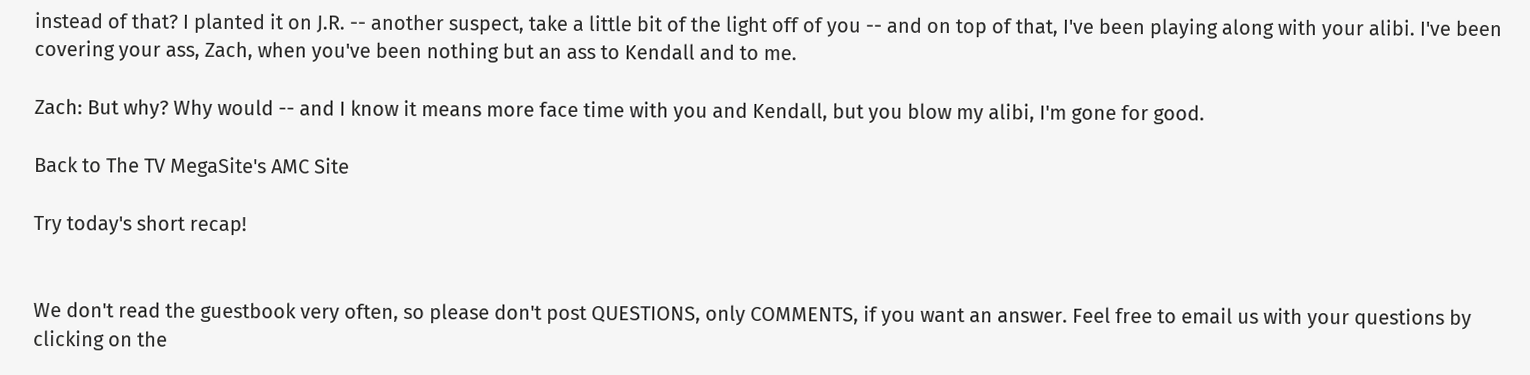instead of that? I planted it on J.R. -- another suspect, take a little bit of the light off of you -- and on top of that, I've been playing along with your alibi. I've been covering your ass, Zach, when you've been nothing but an ass to Kendall and to me.

Zach: But why? Why would -- and I know it means more face time with you and Kendall, but you blow my alibi, I'm gone for good.

Back to The TV MegaSite's AMC Site

Try today's short recap!


We don't read the guestbook very often, so please don't post QUESTIONS, only COMMENTS, if you want an answer. Feel free to email us with your questions by clicking on the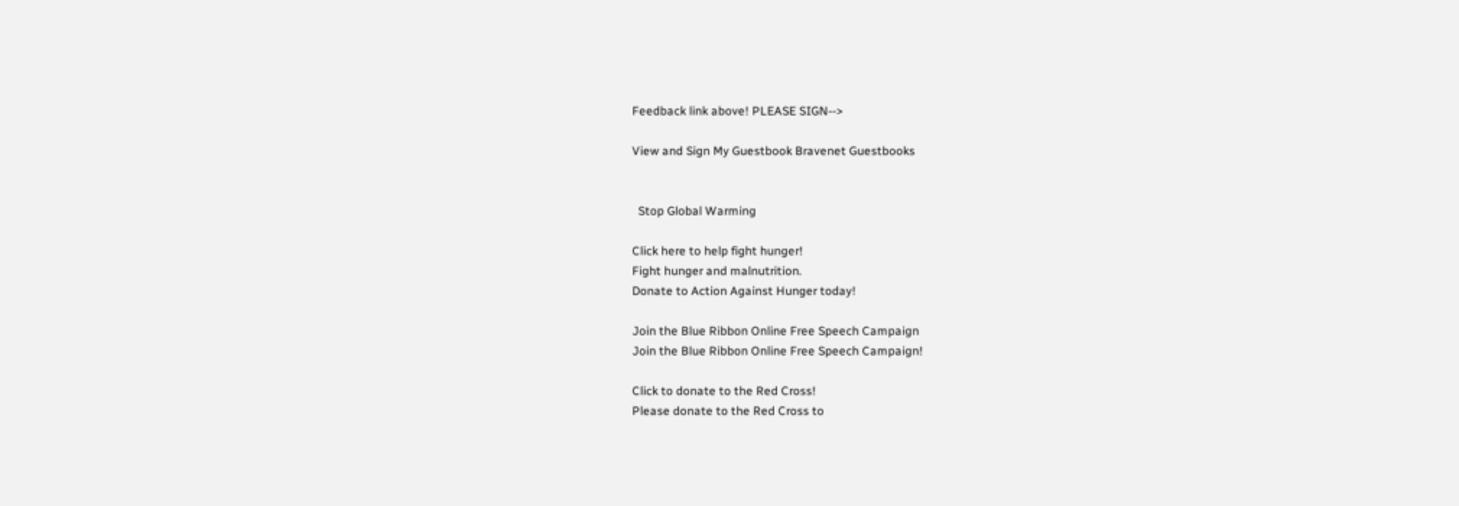Feedback link above! PLEASE SIGN-->

View and Sign My Guestbook Bravenet Guestbooks


  Stop Global Warming

Click here to help fight hunger!
Fight hunger and malnutrition.
Donate to Action Against Hunger today!

Join the Blue Ribbon Online Free Speech Campaign
Join the Blue Ribbon Online Free Speech Campaign!

Click to donate to the Red Cross!
Please donate to the Red Cross to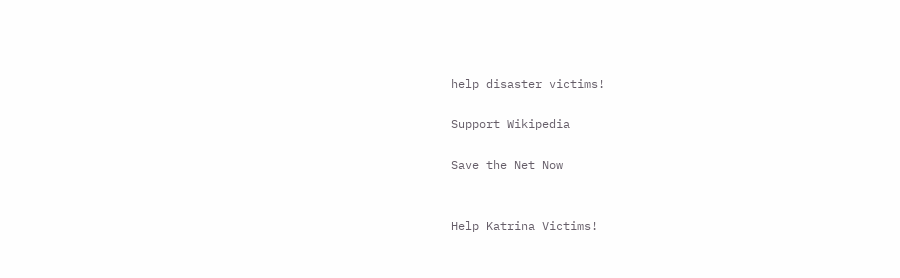help disaster victims!

Support Wikipedia

Save the Net Now


Help Katrina Victims!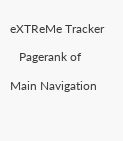eXTReMe Tracker

   Pagerank of

Main Navigation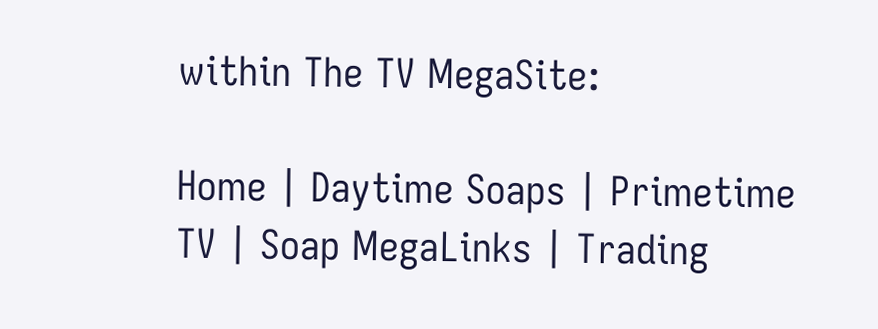within The TV MegaSite:

Home | Daytime Soaps | Primetime TV | Soap MegaLinks | Trading